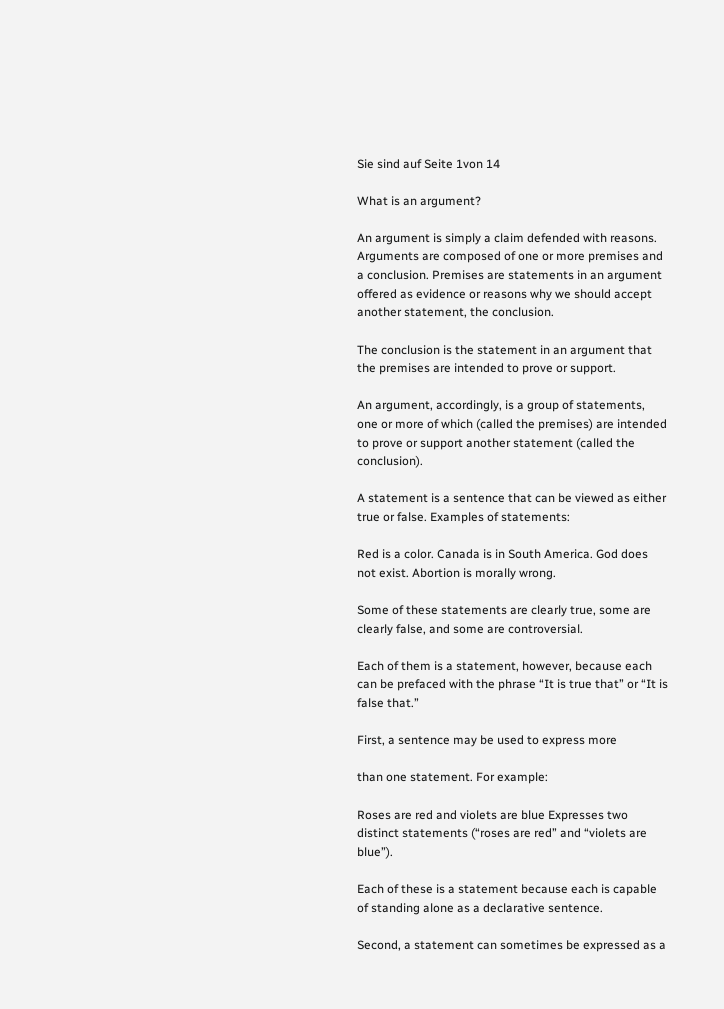Sie sind auf Seite 1von 14

What is an argument?

An argument is simply a claim defended with reasons. Arguments are composed of one or more premises and a conclusion. Premises are statements in an argument offered as evidence or reasons why we should accept another statement, the conclusion.

The conclusion is the statement in an argument that the premises are intended to prove or support.

An argument, accordingly, is a group of statements, one or more of which (called the premises) are intended to prove or support another statement (called the conclusion).

A statement is a sentence that can be viewed as either true or false. Examples of statements:

Red is a color. Canada is in South America. God does not exist. Abortion is morally wrong.

Some of these statements are clearly true, some are clearly false, and some are controversial.

Each of them is a statement, however, because each can be prefaced with the phrase “It is true that” or “It is false that.”

First, a sentence may be used to express more

than one statement. For example:

Roses are red and violets are blue Expresses two distinct statements (“roses are red” and “violets are blue”).

Each of these is a statement because each is capable of standing alone as a declarative sentence.

Second, a statement can sometimes be expressed as a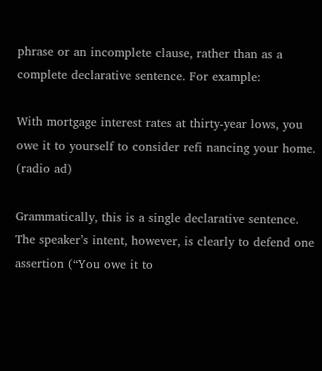phrase or an incomplete clause, rather than as a complete declarative sentence. For example:

With mortgage interest rates at thirty-year lows, you owe it to yourself to consider refi nancing your home. (radio ad)

Grammatically, this is a single declarative sentence. The speaker’s intent, however, is clearly to defend one assertion (“You owe it to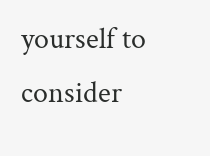yourself to consider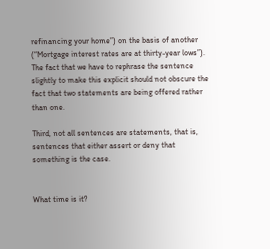refinancing your home”) on the basis of another (“Mortgage interest rates are at thirty-year lows”). The fact that we have to rephrase the sentence slightly to make this explicit should not obscure the fact that two statements are being offered rather than one.

Third, not all sentences are statements, that is, sentences that either assert or deny that something is the case.


What time is it?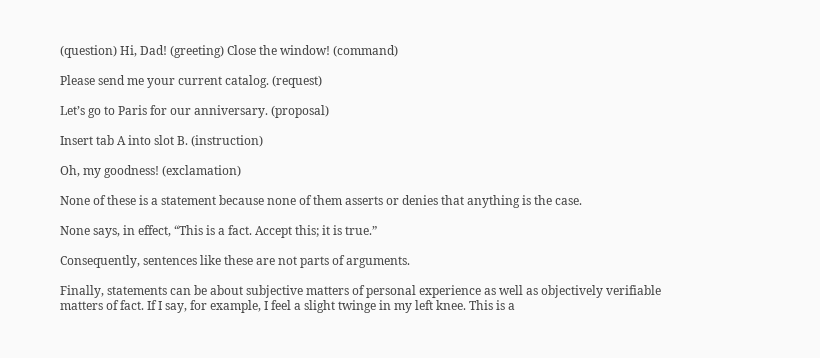(question) Hi, Dad! (greeting) Close the window! (command)

Please send me your current catalog. (request)

Let’s go to Paris for our anniversary. (proposal)

Insert tab A into slot B. (instruction)

Oh, my goodness! (exclamation)

None of these is a statement because none of them asserts or denies that anything is the case.

None says, in effect, “This is a fact. Accept this; it is true.”

Consequently, sentences like these are not parts of arguments.

Finally, statements can be about subjective matters of personal experience as well as objectively verifiable matters of fact. If I say, for example, I feel a slight twinge in my left knee. This is a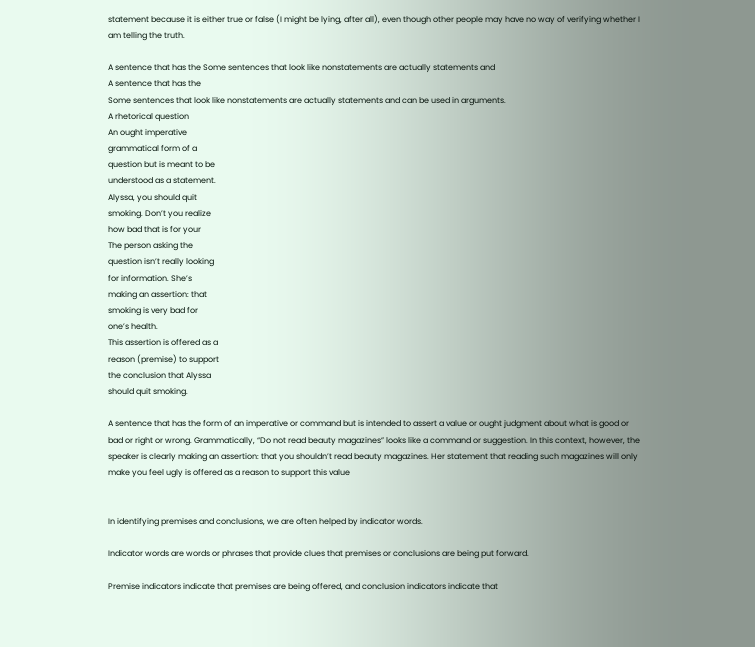statement because it is either true or false (I might be lying, after all), even though other people may have no way of verifying whether I am telling the truth.

A sentence that has the Some sentences that look like nonstatements are actually statements and
A sentence that has the
Some sentences that look like nonstatements are actually statements and can be used in arguments.
A rhetorical question
An ought imperative
grammatical form of a
question but is meant to be
understood as a statement.
Alyssa, you should quit
smoking. Don’t you realize
how bad that is for your
The person asking the
question isn’t really looking
for information. She’s
making an assertion: that
smoking is very bad for
one’s health.
This assertion is offered as a
reason (premise) to support
the conclusion that Alyssa
should quit smoking.

A sentence that has the form of an imperative or command but is intended to assert a value or ought judgment about what is good or bad or right or wrong. Grammatically, “Do not read beauty magazines” looks like a command or suggestion. In this context, however, the speaker is clearly making an assertion: that you shouldn’t read beauty magazines. Her statement that reading such magazines will only make you feel ugly is offered as a reason to support this value


In identifying premises and conclusions, we are often helped by indicator words.

Indicator words are words or phrases that provide clues that premises or conclusions are being put forward.

Premise indicators indicate that premises are being offered, and conclusion indicators indicate that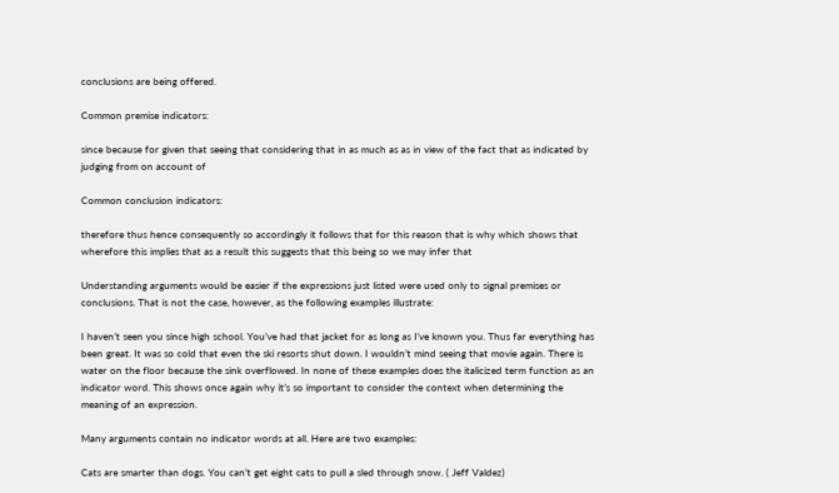conclusions are being offered.

Common premise indicators:

since because for given that seeing that considering that in as much as as in view of the fact that as indicated by judging from on account of

Common conclusion indicators:

therefore thus hence consequently so accordingly it follows that for this reason that is why which shows that wherefore this implies that as a result this suggests that this being so we may infer that

Understanding arguments would be easier if the expressions just listed were used only to signal premises or conclusions. That is not the case, however, as the following examples illustrate:

I haven’t seen you since high school. You’ve had that jacket for as long as I’ve known you. Thus far everything has been great. It was so cold that even the ski resorts shut down. I wouldn’t mind seeing that movie again. There is water on the floor because the sink overflowed. In none of these examples does the italicized term function as an indicator word. This shows once again why it’s so important to consider the context when determining the meaning of an expression.

Many arguments contain no indicator words at all. Here are two examples:

Cats are smarter than dogs. You can’t get eight cats to pull a sled through snow. ( Jeff Valdez)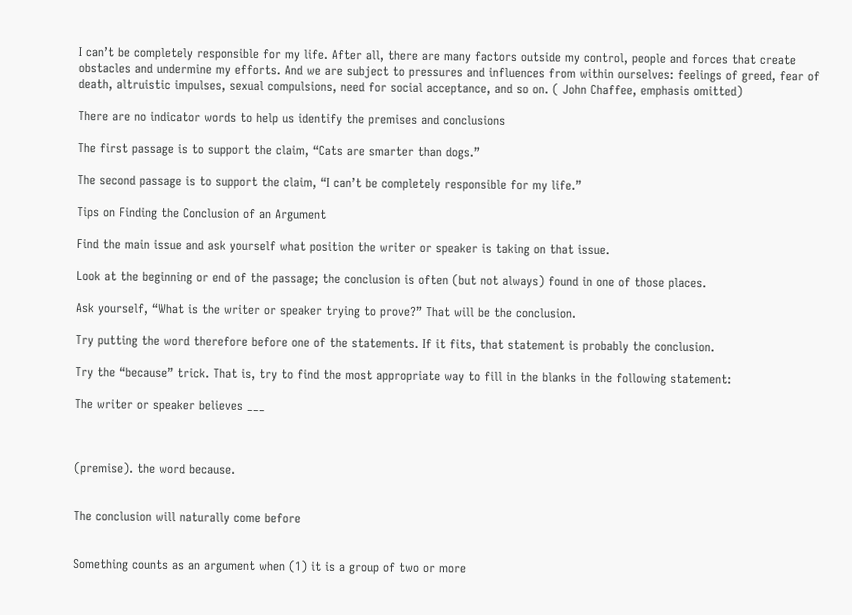I can’t be completely responsible for my life. After all, there are many factors outside my control, people and forces that create obstacles and undermine my efforts. And we are subject to pressures and influences from within ourselves: feelings of greed, fear of death, altruistic impulses, sexual compulsions, need for social acceptance, and so on. ( John Chaffee, emphasis omitted)

There are no indicator words to help us identify the premises and conclusions

The first passage is to support the claim, “Cats are smarter than dogs.”

The second passage is to support the claim, “I can’t be completely responsible for my life.”

Tips on Finding the Conclusion of an Argument

Find the main issue and ask yourself what position the writer or speaker is taking on that issue.

Look at the beginning or end of the passage; the conclusion is often (but not always) found in one of those places.

Ask yourself, “What is the writer or speaker trying to prove?” That will be the conclusion.

Try putting the word therefore before one of the statements. If it fits, that statement is probably the conclusion.

Try the “because” trick. That is, try to find the most appropriate way to fill in the blanks in the following statement:

The writer or speaker believes ___



(premise). the word because.


The conclusion will naturally come before


Something counts as an argument when (1) it is a group of two or more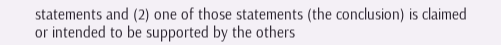statements and (2) one of those statements (the conclusion) is claimed or intended to be supported by the others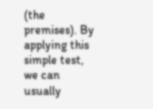(the premises). By applying this simple test, we can usually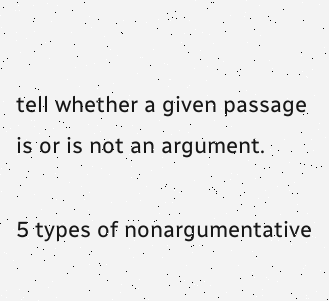tell whether a given passage is or is not an argument.

5 types of nonargumentative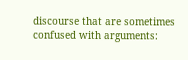discourse that are sometimes confused with arguments: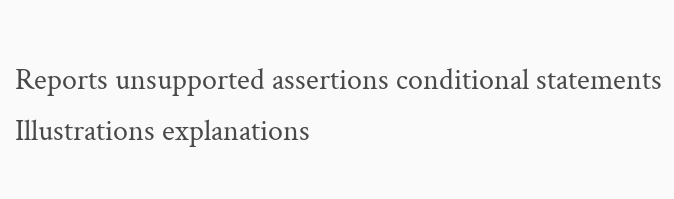Reports unsupported assertions conditional statements Illustrations explanations